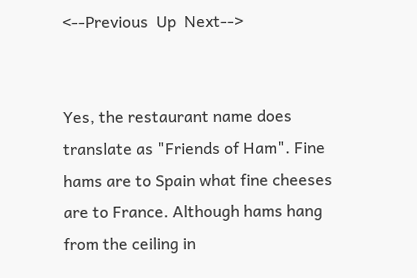<--Previous  Up  Next-->


Yes, the restaurant name does translate as "Friends of Ham". Fine hams are to Spain what fine cheeses are to France. Although hams hang from the ceiling in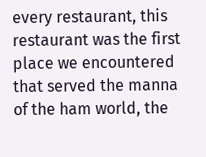every restaurant, this restaurant was the first place we encountered that served the manna of the ham world, the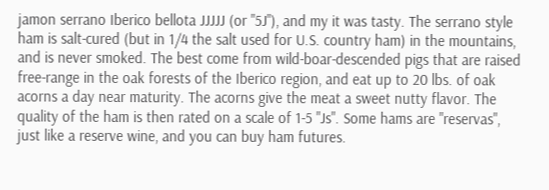jamon serrano Iberico bellota JJJJJ (or "5J"), and my it was tasty. The serrano style ham is salt-cured (but in 1/4 the salt used for U.S. country ham) in the mountains, and is never smoked. The best come from wild-boar-descended pigs that are raised free-range in the oak forests of the Iberico region, and eat up to 20 lbs. of oak acorns a day near maturity. The acorns give the meat a sweet nutty flavor. The quality of the ham is then rated on a scale of 1-5 "Js". Some hams are "reservas", just like a reserve wine, and you can buy ham futures.